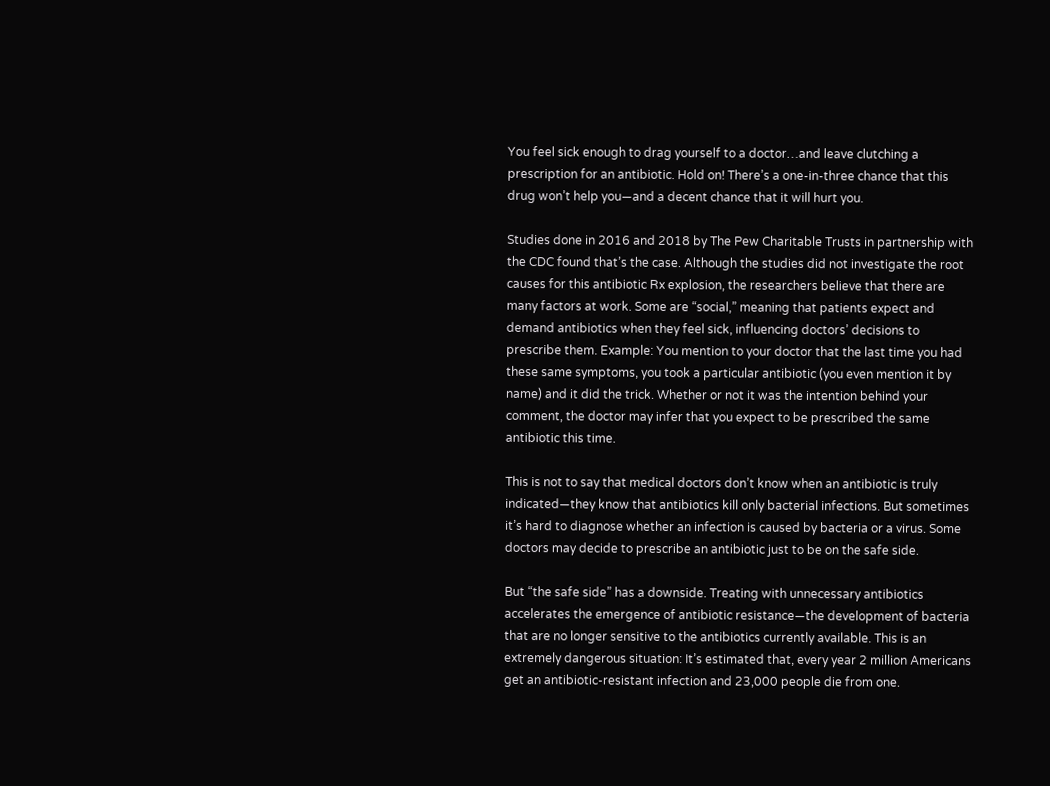You feel sick enough to drag yourself to a doctor…and leave clutching a prescription for an antibiotic. Hold on! There’s a one-in-three chance that this drug won’t help you—and a decent chance that it will hurt you.

Studies done in 2016 and 2018 by The Pew Charitable Trusts in partnership with the CDC found that’s the case. Although the studies did not investigate the root causes for this antibiotic Rx explosion, the researchers believe that there are many factors at work. Some are “social,” meaning that patients expect and demand antibiotics when they feel sick, influencing doctors’ decisions to prescribe them. Example: You mention to your doctor that the last time you had these same symptoms, you took a particular antibiotic (you even mention it by name) and it did the trick. Whether or not it was the intention behind your comment, the doctor may infer that you expect to be prescribed the same antibiotic this time.

This is not to say that medical doctors don’t know when an antibiotic is truly indicated—they know that antibiotics kill only bacterial infections. But sometimes it’s hard to diagnose whether an infection is caused by bacteria or a virus. Some doctors may decide to prescribe an antibiotic just to be on the safe side.

But “the safe side” has a downside. Treating with unnecessary antibiotics accelerates the emergence of antibiotic resistance—the development of bacteria that are no longer sensitive to the antibiotics currently available. This is an extremely dangerous situation: It’s estimated that, every year 2 million Americans get an antibiotic-resistant infection and 23,000 people die from one.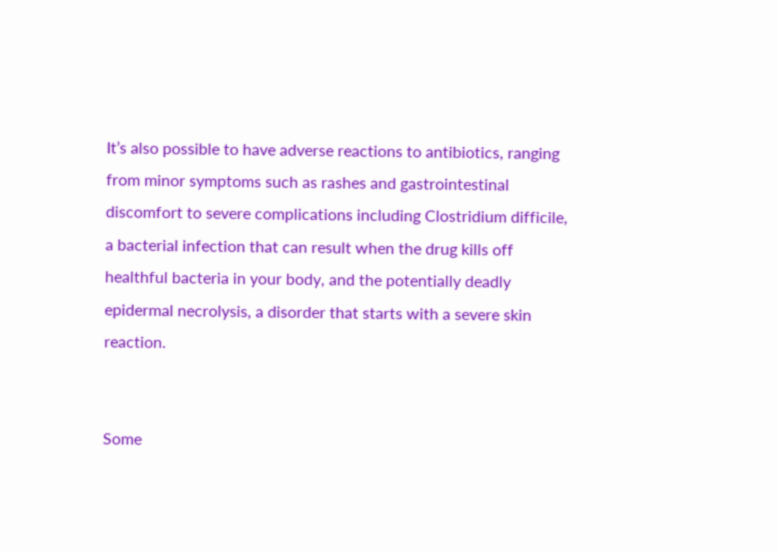It’s also possible to have adverse reactions to antibiotics, ranging from minor symptoms such as rashes and gastrointestinal discomfort to severe complications including Clostridium difficile, a bacterial infection that can result when the drug kills off healthful bacteria in your body, and the potentially deadly epidermal necrolysis, a disorder that starts with a severe skin reaction.


Some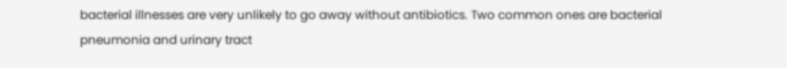bacterial illnesses are very unlikely to go away without antibiotics. Two common ones are bacterial pneumonia and urinary tract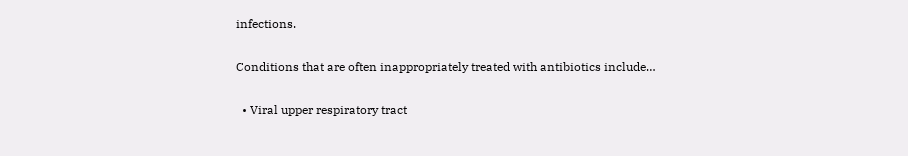infections.

Conditions that are often inappropriately treated with antibiotics include…

  • Viral upper respiratory tract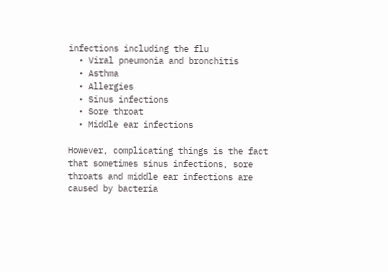infections including the flu
  • Viral pneumonia and bronchitis
  • Asthma
  • Allergies
  • Sinus infections
  • Sore throat
  • Middle ear infections

However, complicating things is the fact that sometimes sinus infections, sore throats and middle ear infections are caused by bacteria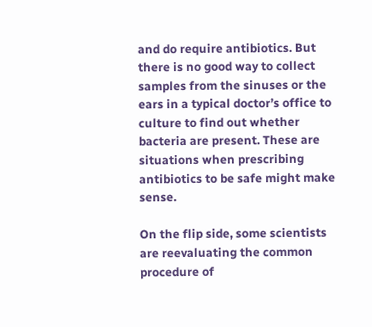and do require antibiotics. But there is no good way to collect samples from the sinuses or the ears in a typical doctor’s office to culture to find out whether bacteria are present. These are situations when prescribing antibiotics to be safe might make sense.

On the flip side, some scientists are reevaluating the common procedure of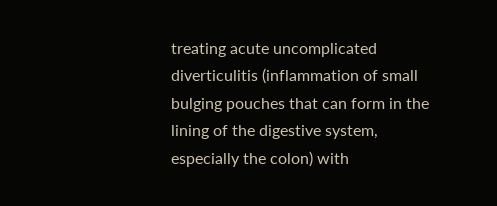treating acute uncomplicated diverticulitis (inflammation of small bulging pouches that can form in the lining of the digestive system, especially the colon) with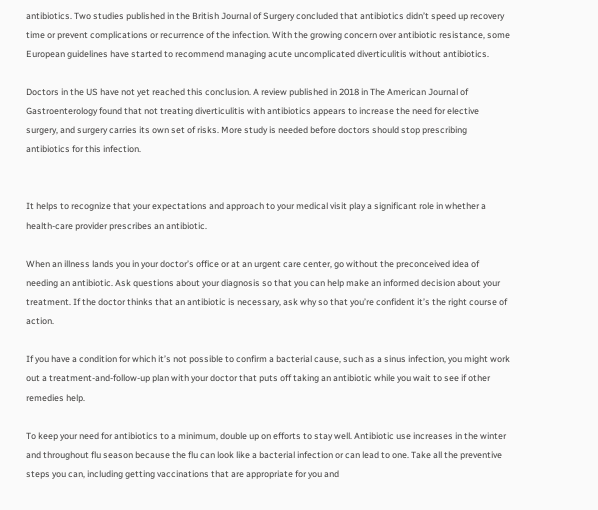antibiotics. Two studies published in the British Journal of Surgery concluded that antibiotics didn’t speed up recovery time or prevent complications or recurrence of the infection. With the growing concern over antibiotic resistance, some European guidelines have started to recommend managing acute uncomplicated diverticulitis without antibiotics.

Doctors in the US have not yet reached this conclusion. A review published in 2018 in The American Journal of Gastroenterology found that not treating diverticulitis with antibiotics appears to increase the need for elective surgery, and surgery carries its own set of risks. More study is needed before doctors should stop prescribing antibiotics for this infection.


It helps to recognize that your expectations and approach to your medical visit play a significant role in whether a health-care provider prescribes an antibiotic.

When an illness lands you in your doctor’s office or at an urgent care center, go without the preconceived idea of needing an antibiotic. Ask questions about your diagnosis so that you can help make an informed decision about your treatment. If the doctor thinks that an antibiotic is necessary, ask why so that you’re confident it’s the right course of action.

If you have a condition for which it’s not possible to confirm a bacterial cause, such as a sinus infection, you might work out a treatment-and-follow-up plan with your doctor that puts off taking an antibiotic while you wait to see if other remedies help.

To keep your need for antibiotics to a minimum, double up on efforts to stay well. Antibiotic use increases in the winter and throughout flu season because the flu can look like a bacterial infection or can lead to one. Take all the preventive steps you can, including getting vaccinations that are appropriate for you and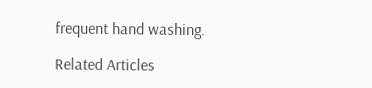frequent hand washing.

Related Articles